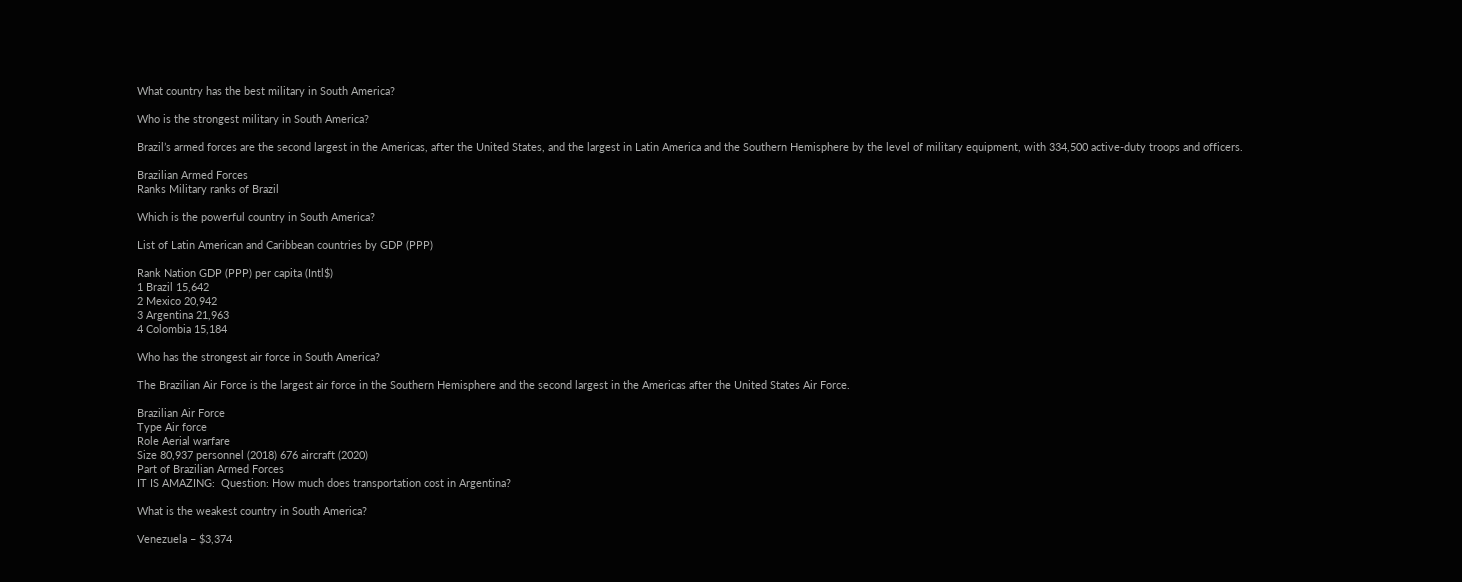What country has the best military in South America?

Who is the strongest military in South America?

Brazil’s armed forces are the second largest in the Americas, after the United States, and the largest in Latin America and the Southern Hemisphere by the level of military equipment, with 334,500 active-duty troops and officers.

Brazilian Armed Forces
Ranks Military ranks of Brazil

Which is the powerful country in South America?

List of Latin American and Caribbean countries by GDP (PPP)

Rank Nation GDP (PPP) per capita (Intl$)
1 Brazil 15,642
2 Mexico 20,942
3 Argentina 21,963
4 Colombia 15,184

Who has the strongest air force in South America?

The Brazilian Air Force is the largest air force in the Southern Hemisphere and the second largest in the Americas after the United States Air Force.

Brazilian Air Force
Type Air force
Role Aerial warfare
Size 80,937 personnel (2018) 676 aircraft (2020)
Part of Brazilian Armed Forces
IT IS AMAZING:  Question: How much does transportation cost in Argentina?

What is the weakest country in South America?

Venezuela – $3,374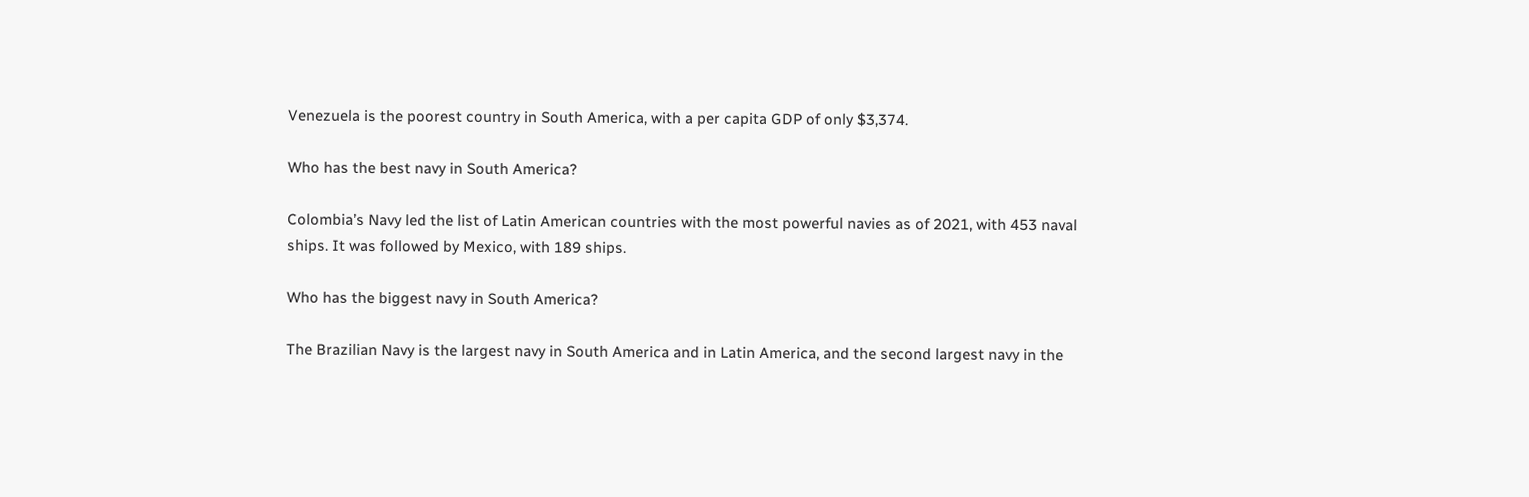Venezuela is the poorest country in South America, with a per capita GDP of only $3,374.

Who has the best navy in South America?

Colombia’s Navy led the list of Latin American countries with the most powerful navies as of 2021, with 453 naval ships. It was followed by Mexico, with 189 ships.

Who has the biggest navy in South America?

The Brazilian Navy is the largest navy in South America and in Latin America, and the second largest navy in the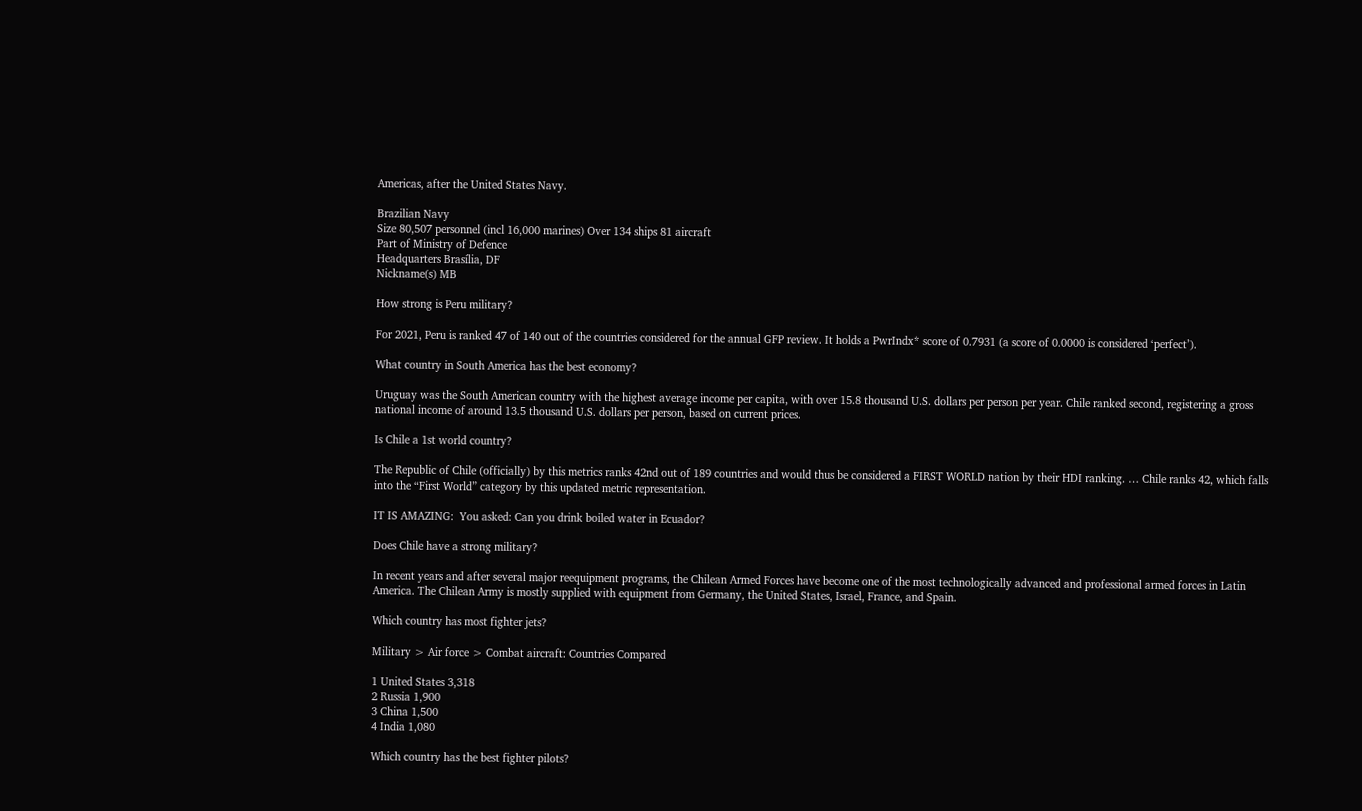Americas, after the United States Navy.

Brazilian Navy
Size 80,507 personnel (incl 16,000 marines) Over 134 ships 81 aircraft
Part of Ministry of Defence
Headquarters Brasília, DF
Nickname(s) MB

How strong is Peru military?

For 2021, Peru is ranked 47 of 140 out of the countries considered for the annual GFP review. It holds a PwrIndx* score of 0.7931 (a score of 0.0000 is considered ‘perfect’).

What country in South America has the best economy?

Uruguay was the South American country with the highest average income per capita, with over 15.8 thousand U.S. dollars per person per year. Chile ranked second, registering a gross national income of around 13.5 thousand U.S. dollars per person, based on current prices.

Is Chile a 1st world country?

The Republic of Chile (officially) by this metrics ranks 42nd out of 189 countries and would thus be considered a FIRST WORLD nation by their HDI ranking. … Chile ranks 42, which falls into the “First World” category by this updated metric representation.

IT IS AMAZING:  You asked: Can you drink boiled water in Ecuador?

Does Chile have a strong military?

In recent years and after several major reequipment programs, the Chilean Armed Forces have become one of the most technologically advanced and professional armed forces in Latin America. The Chilean Army is mostly supplied with equipment from Germany, the United States, Israel, France, and Spain.

Which country has most fighter jets?

Military > Air force > Combat aircraft: Countries Compared

1 United States 3,318
2 Russia 1,900
3 China 1,500
4 India 1,080

Which country has the best fighter pilots?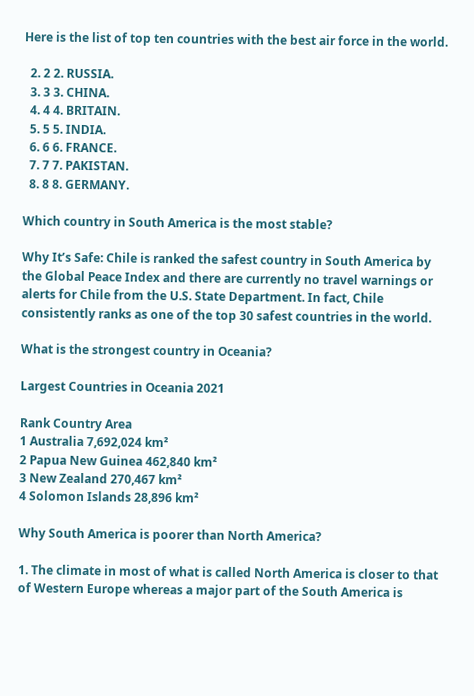Here is the list of top ten countries with the best air force in the world.

  2. 2 2. RUSSIA.
  3. 3 3. CHINA.
  4. 4 4. BRITAIN.
  5. 5 5. INDIA.
  6. 6 6. FRANCE.
  7. 7 7. PAKISTAN.
  8. 8 8. GERMANY.

Which country in South America is the most stable?

Why It’s Safe: Chile is ranked the safest country in South America by the Global Peace Index and there are currently no travel warnings or alerts for Chile from the U.S. State Department. In fact, Chile consistently ranks as one of the top 30 safest countries in the world.

What is the strongest country in Oceania?

Largest Countries in Oceania 2021

Rank Country Area
1 Australia 7,692,024 km²
2 Papua New Guinea 462,840 km²
3 New Zealand 270,467 km²
4 Solomon Islands 28,896 km²

Why South America is poorer than North America?

1. The climate in most of what is called North America is closer to that of Western Europe whereas a major part of the South America is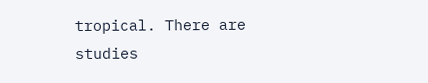tropical. There are studies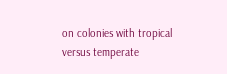on colonies with tropical versus temperate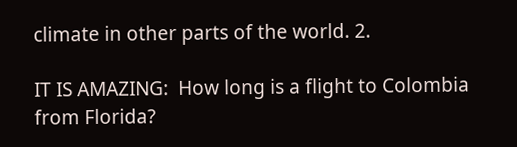climate in other parts of the world. 2.

IT IS AMAZING:  How long is a flight to Colombia from Florida?